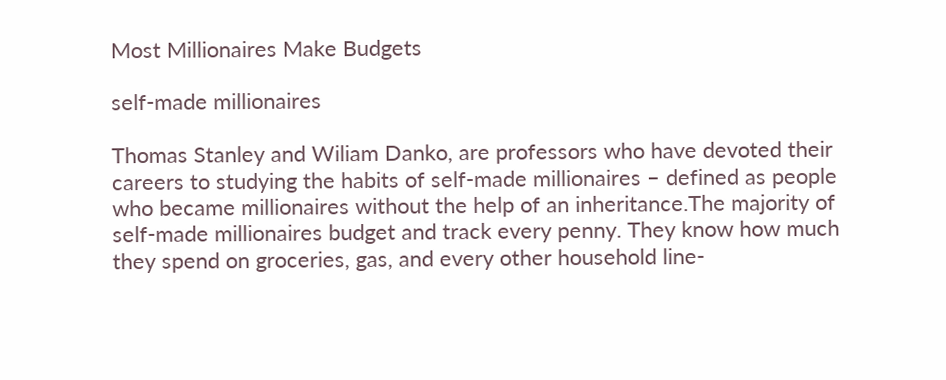Most Millionaires Make Budgets

self-made millionaires

Thomas Stanley and Wiliam Danko, are professors who have devoted their careers to studying the habits of self-made millionaires – defined as people who became millionaires without the help of an inheritance.The majority of self-made millionaires budget and track every penny. They know how much they spend on groceries, gas, and every other household line-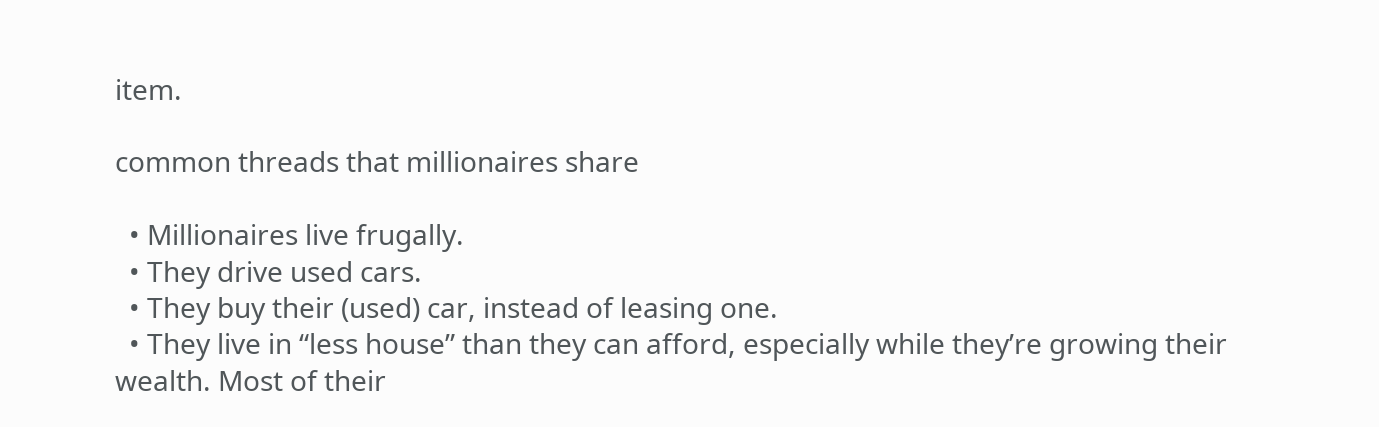item.

common threads that millionaires share

  • Millionaires live frugally.
  • They drive used cars.
  • They buy their (used) car, instead of leasing one.
  • They live in “less house” than they can afford, especially while they’re growing their wealth. Most of their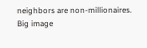neighbors are non-millionaires.
Big image